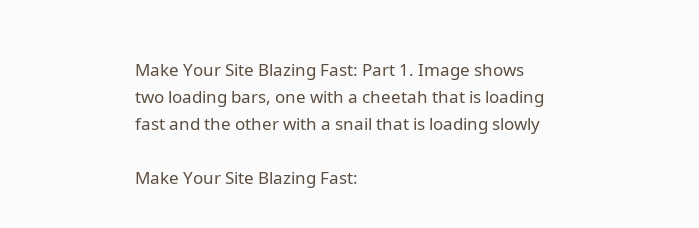Make Your Site Blazing Fast: Part 1. Image shows two loading bars, one with a cheetah that is loading fast and the other with a snail that is loading slowly

Make Your Site Blazing Fast: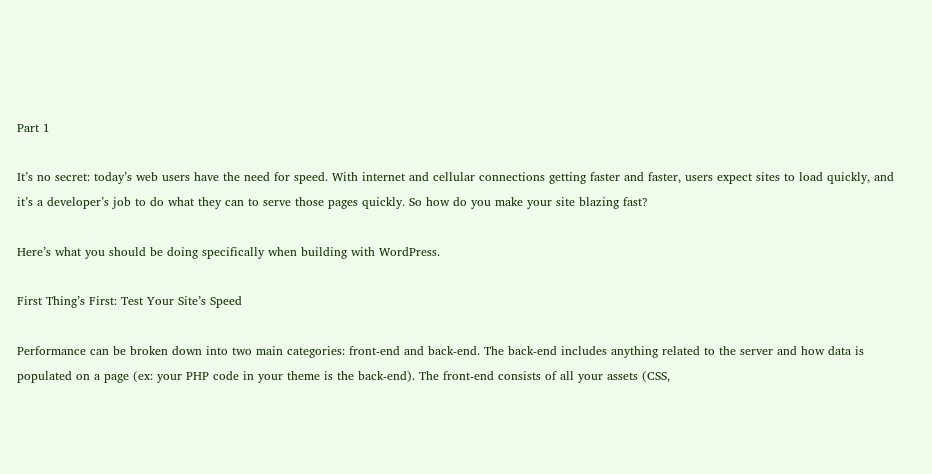Part 1

It’s no secret: today’s web users have the need for speed. With internet and cellular connections getting faster and faster, users expect sites to load quickly, and it’s a developer’s job to do what they can to serve those pages quickly. So how do you make your site blazing fast?

Here’s what you should be doing specifically when building with WordPress.

First Thing’s First: Test Your Site’s Speed

Performance can be broken down into two main categories: front-end and back-end. The back-end includes anything related to the server and how data is populated on a page (ex: your PHP code in your theme is the back-end). The front-end consists of all your assets (CSS,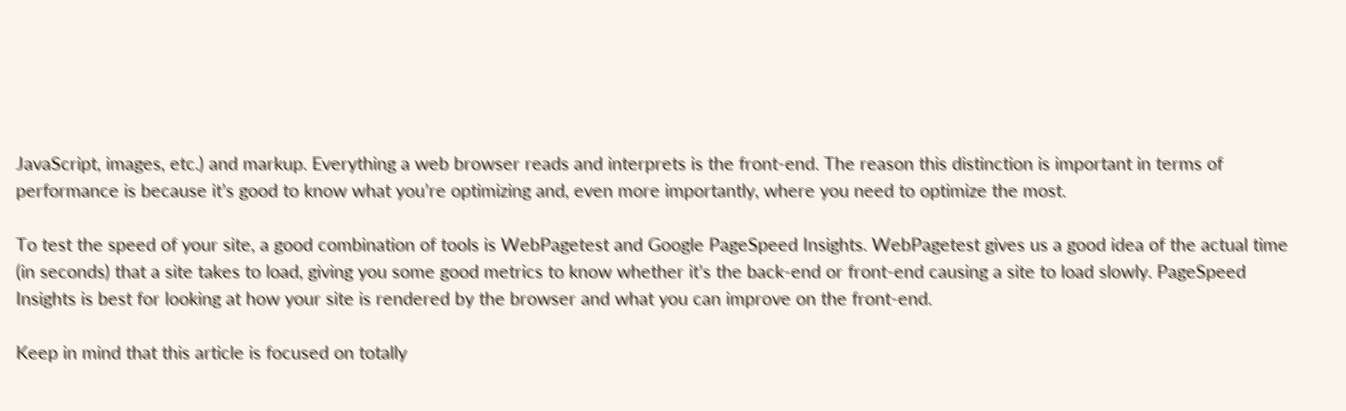JavaScript, images, etc.) and markup. Everything a web browser reads and interprets is the front-end. The reason this distinction is important in terms of performance is because it’s good to know what you’re optimizing and, even more importantly, where you need to optimize the most.

To test the speed of your site, a good combination of tools is WebPagetest and Google PageSpeed Insights. WebPagetest gives us a good idea of the actual time (in seconds) that a site takes to load, giving you some good metrics to know whether it’s the back-end or front-end causing a site to load slowly. PageSpeed Insights is best for looking at how your site is rendered by the browser and what you can improve on the front-end.

Keep in mind that this article is focused on totally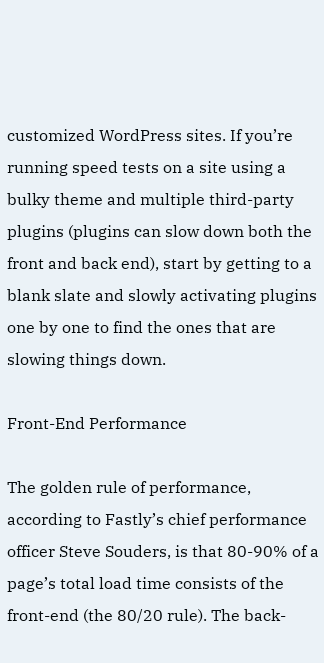customized WordPress sites. If you’re running speed tests on a site using a bulky theme and multiple third-party plugins (plugins can slow down both the front and back end), start by getting to a blank slate and slowly activating plugins one by one to find the ones that are slowing things down.

Front-End Performance

The golden rule of performance, according to Fastly’s chief performance officer Steve Souders, is that 80-90% of a page’s total load time consists of the front-end (the 80/20 rule). The back-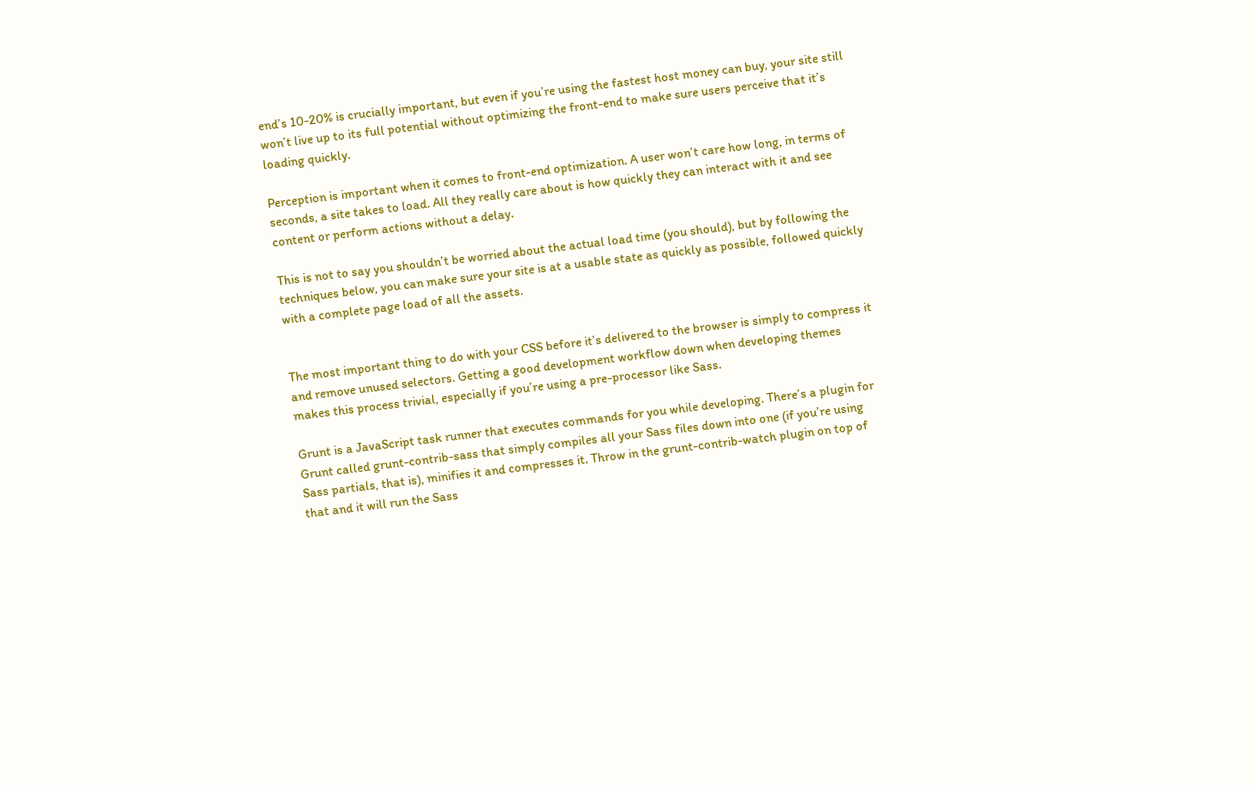end’s 10-20% is crucially important, but even if you’re using the fastest host money can buy, your site still won’t live up to its full potential without optimizing the front-end to make sure users perceive that it’s loading quickly.

Perception is important when it comes to front-end optimization. A user won’t care how long, in terms of seconds, a site takes to load. All they really care about is how quickly they can interact with it and see content or perform actions without a delay.

This is not to say you shouldn’t be worried about the actual load time (you should), but by following the techniques below, you can make sure your site is at a usable state as quickly as possible, followed quickly with a complete page load of all the assets.


The most important thing to do with your CSS before it’s delivered to the browser is simply to compress it and remove unused selectors. Getting a good development workflow down when developing themes makes this process trivial, especially if you’re using a pre-processor like Sass.

Grunt is a JavaScript task runner that executes commands for you while developing. There’s a plugin for Grunt called grunt-contrib-sass that simply compiles all your Sass files down into one (if you’re using Sass partials, that is), minifies it and compresses it. Throw in the grunt-contrib-watch plugin on top of that and it will run the Sass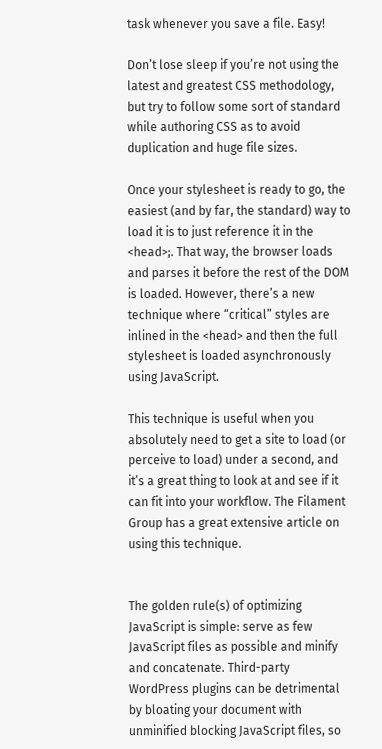task whenever you save a file. Easy!

Don’t lose sleep if you’re not using the latest and greatest CSS methodology, but try to follow some sort of standard while authoring CSS as to avoid duplication and huge file sizes.

Once your stylesheet is ready to go, the easiest (and by far, the standard) way to load it is to just reference it in the <head>;. That way, the browser loads and parses it before the rest of the DOM is loaded. However, there’s a new technique where “critical” styles are inlined in the <head> and then the full stylesheet is loaded asynchronously using JavaScript.

This technique is useful when you absolutely need to get a site to load (or perceive to load) under a second, and it’s a great thing to look at and see if it can fit into your workflow. The Filament Group has a great extensive article on using this technique.


The golden rule(s) of optimizing JavaScript is simple: serve as few JavaScript files as possible and minify and concatenate. Third-party WordPress plugins can be detrimental by bloating your document with unminified blocking JavaScript files, so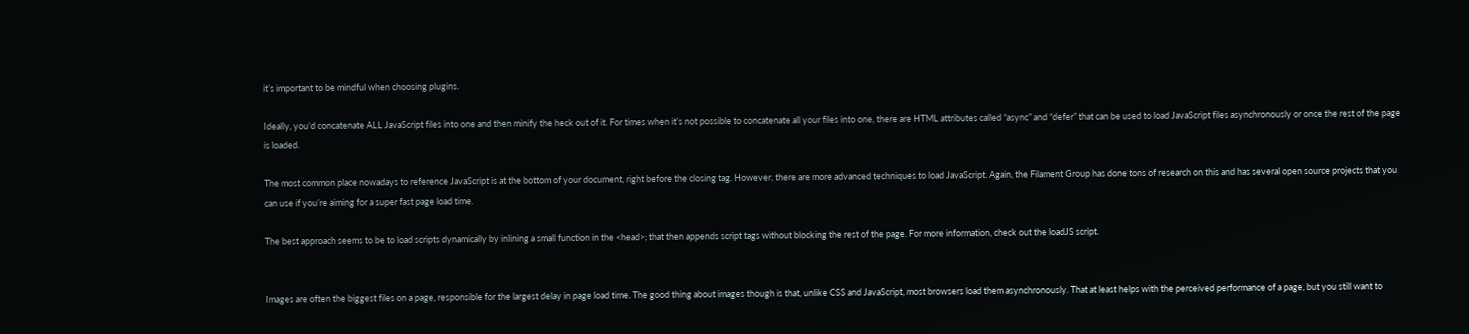it’s important to be mindful when choosing plugins.

Ideally, you’d concatenate ALL JavaScript files into one and then minify the heck out of it. For times when it’s not possible to concatenate all your files into one, there are HTML attributes called “async” and “defer” that can be used to load JavaScript files asynchronously or once the rest of the page is loaded.

The most common place nowadays to reference JavaScript is at the bottom of your document, right before the closing tag. However, there are more advanced techniques to load JavaScript. Again, the Filament Group has done tons of research on this and has several open source projects that you can use if you’re aiming for a super fast page load time.

The best approach seems to be to load scripts dynamically by inlining a small function in the <head>; that then appends script tags without blocking the rest of the page. For more information, check out the loadJS script.


Images are often the biggest files on a page, responsible for the largest delay in page load time. The good thing about images though is that, unlike CSS and JavaScript, most browsers load them asynchronously. That at least helps with the perceived performance of a page, but you still want to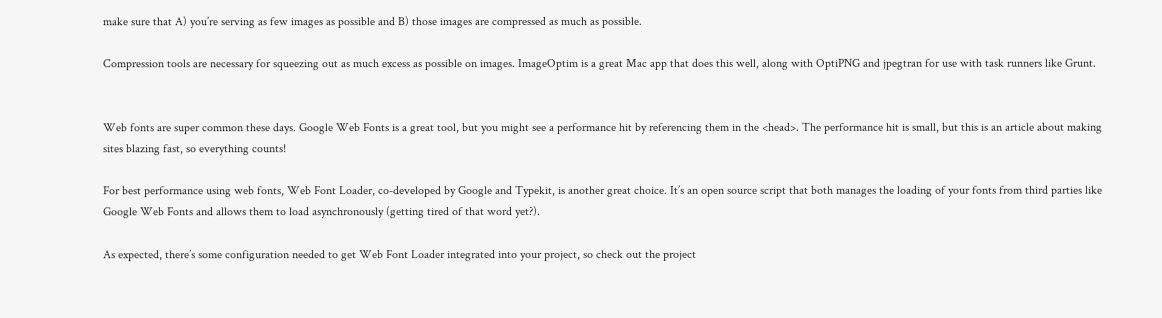make sure that A) you’re serving as few images as possible and B) those images are compressed as much as possible.

Compression tools are necessary for squeezing out as much excess as possible on images. ImageOptim is a great Mac app that does this well, along with OptiPNG and jpegtran for use with task runners like Grunt.


Web fonts are super common these days. Google Web Fonts is a great tool, but you might see a performance hit by referencing them in the <head>. The performance hit is small, but this is an article about making sites blazing fast, so everything counts!

For best performance using web fonts, Web Font Loader, co-developed by Google and Typekit, is another great choice. It’s an open source script that both manages the loading of your fonts from third parties like Google Web Fonts and allows them to load asynchronously (getting tired of that word yet?).

As expected, there’s some configuration needed to get Web Font Loader integrated into your project, so check out the project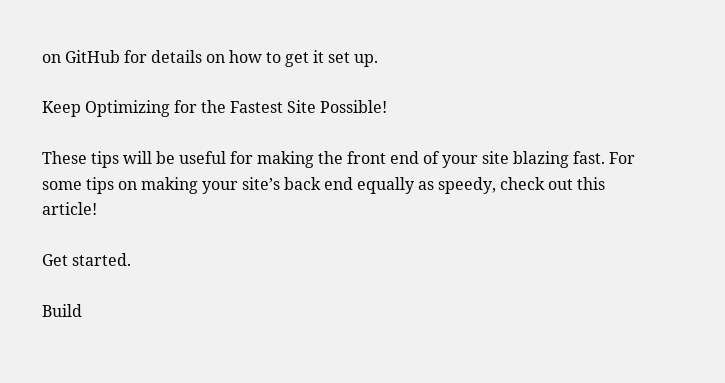on GitHub for details on how to get it set up.

Keep Optimizing for the Fastest Site Possible!

These tips will be useful for making the front end of your site blazing fast. For some tips on making your site’s back end equally as speedy, check out this article!

Get started.

Build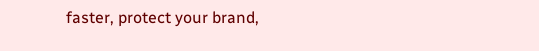faster, protect your brand,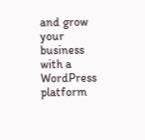and grow your business with a WordPress platform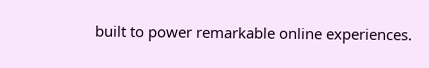built to power remarkable online experiences.